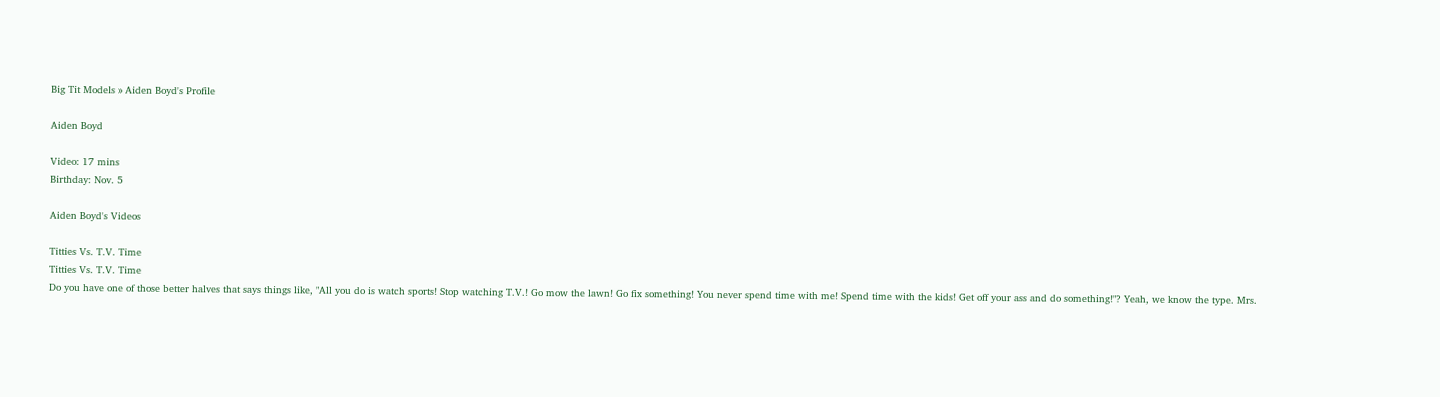Big Tit Models » Aiden Boyd's Profile

Aiden Boyd

Video: 17 mins
Birthday: Nov. 5

Aiden Boyd's Videos

Titties Vs. T.V. Time
Titties Vs. T.V. Time
Do you have one of those better halves that says things like, "All you do is watch sports! Stop watching T.V.! Go mow the lawn! Go fix something! You never spend time with me! Spend time with the kids! Get off your ass and do something!"? Yeah, we know the type. Mrs.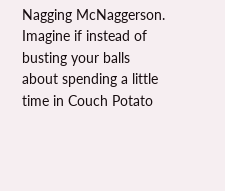Nagging McNaggerson. Imagine if instead of busting your balls about spending a little time in Couch Potato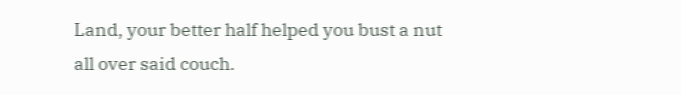Land, your better half helped you bust a nut all over said couch.